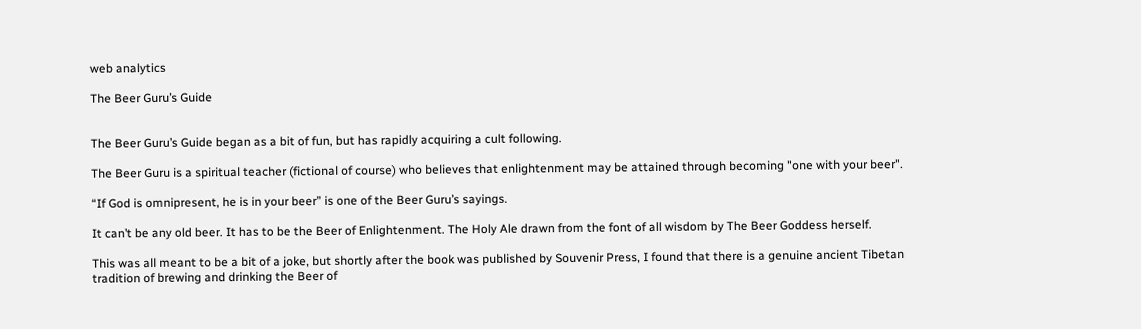web analytics

The Beer Guru’s Guide


The Beer Guru’s Guide began as a bit of fun, but has rapidly acquiring a cult following.

The Beer Guru is a spiritual teacher (fictional of course) who believes that enlightenment may be attained through becoming "one with your beer".

“If God is omnipresent, he is in your beer” is one of the Beer Guru’s sayings.

It can’t be any old beer. It has to be the Beer of Enlightenment. The Holy Ale drawn from the font of all wisdom by The Beer Goddess herself.

This was all meant to be a bit of a joke, but shortly after the book was published by Souvenir Press, I found that there is a genuine ancient Tibetan tradition of brewing and drinking the Beer of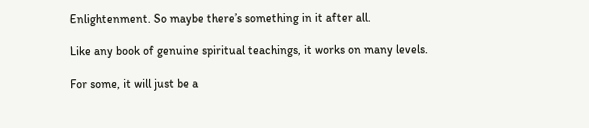Enlightenment. So maybe there’s something in it after all.

Like any book of genuine spiritual teachings, it works on many levels.

For some, it will just be a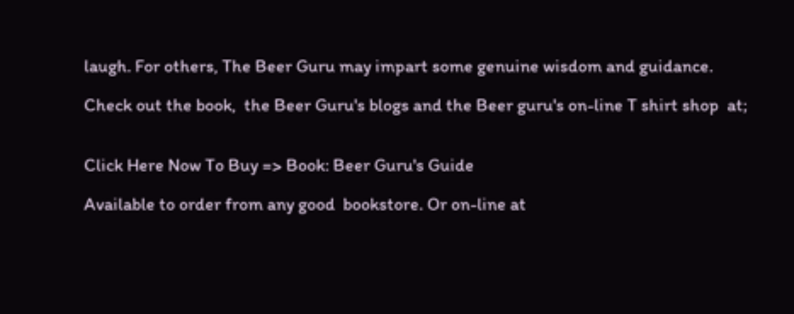laugh. For others, The Beer Guru may impart some genuine wisdom and guidance.

Check out the book,  the Beer Guru's blogs and the Beer guru's on-line T shirt shop  at;


Click Here Now To Buy => Book: Beer Guru's Guide

Available to order from any good  bookstore. Or on-line at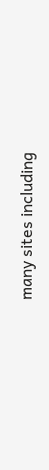many sites including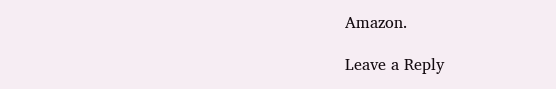Amazon.

Leave a Reply